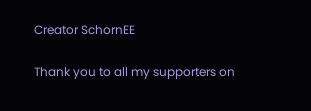Creator SchornEE

Thank you to all my supporters on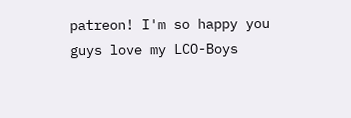patreon! I'm so happy you guys love my LCO-Boys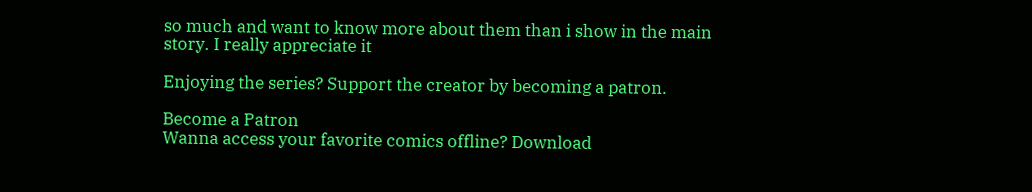so much and want to know more about them than i show in the main story. I really appreciate it

Enjoying the series? Support the creator by becoming a patron.

Become a Patron
Wanna access your favorite comics offline? Download